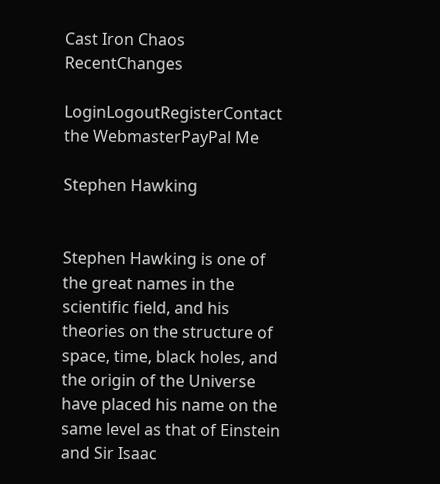Cast Iron Chaos RecentChanges

LoginLogoutRegisterContact the WebmasterPayPal Me

Stephen Hawking


Stephen Hawking is one of the great names in the scientific field, and his theories on the structure of space, time, black holes, and the origin of the Universe have placed his name on the same level as that of Einstein and Sir Isaac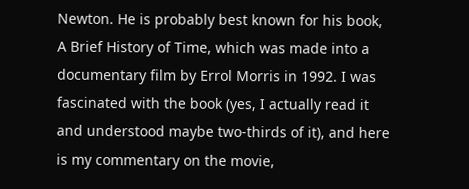Newton. He is probably best known for his book, A Brief History of Time, which was made into a documentary film by Errol Morris in 1992. I was fascinated with the book (yes, I actually read it and understood maybe two-thirds of it), and here is my commentary on the movie,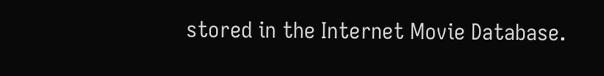stored in the Internet Movie Database.